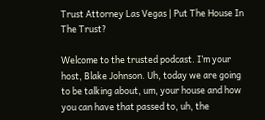Trust Attorney Las Vegas | Put The House In The Trust?

Welcome to the trusted podcast. I’m your host, Blake Johnson. Uh, today we are going to be talking about, um, your house and how you can have that passed to, uh, the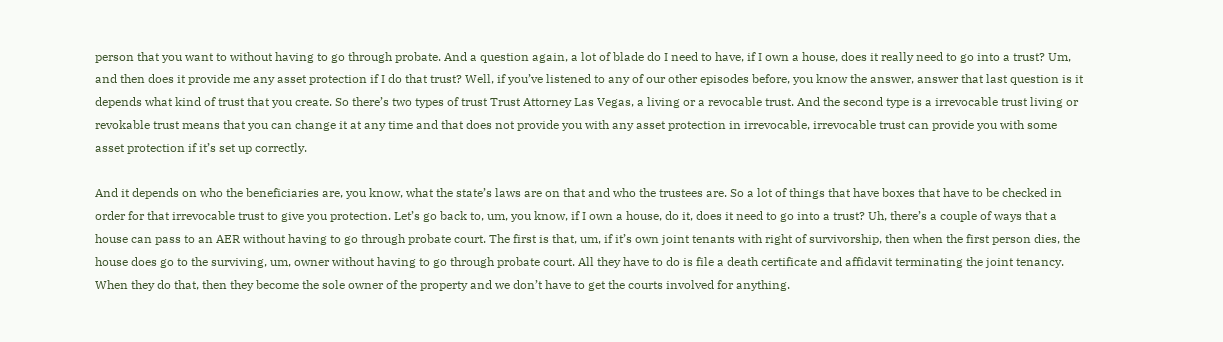person that you want to without having to go through probate. And a question again, a lot of blade do I need to have, if I own a house, does it really need to go into a trust? Um, and then does it provide me any asset protection if I do that trust? Well, if you’ve listened to any of our other episodes before, you know the answer, answer that last question is it depends what kind of trust that you create. So there’s two types of trust Trust Attorney Las Vegas, a living or a revocable trust. And the second type is a irrevocable trust living or revokable trust means that you can change it at any time and that does not provide you with any asset protection in irrevocable, irrevocable trust can provide you with some asset protection if it’s set up correctly.

And it depends on who the beneficiaries are, you know, what the state’s laws are on that and who the trustees are. So a lot of things that have boxes that have to be checked in order for that irrevocable trust to give you protection. Let’s go back to, um, you know, if I own a house, do it, does it need to go into a trust? Uh, there’s a couple of ways that a house can pass to an AER without having to go through probate court. The first is that, um, if it’s own joint tenants with right of survivorship, then when the first person dies, the house does go to the surviving, um, owner without having to go through probate court. All they have to do is file a death certificate and affidavit terminating the joint tenancy. When they do that, then they become the sole owner of the property and we don’t have to get the courts involved for anything.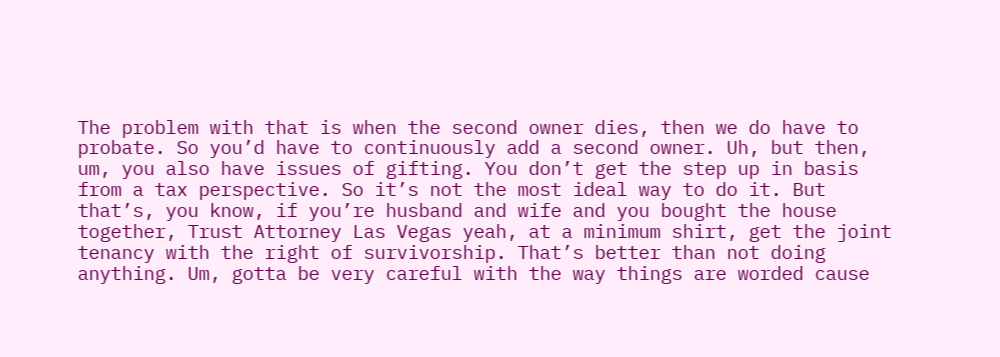The problem with that is when the second owner dies, then we do have to probate. So you’d have to continuously add a second owner. Uh, but then, um, you also have issues of gifting. You don’t get the step up in basis from a tax perspective. So it’s not the most ideal way to do it. But that’s, you know, if you’re husband and wife and you bought the house together, Trust Attorney Las Vegas yeah, at a minimum shirt, get the joint tenancy with the right of survivorship. That’s better than not doing anything. Um, gotta be very careful with the way things are worded cause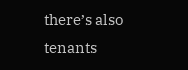there’s also tenants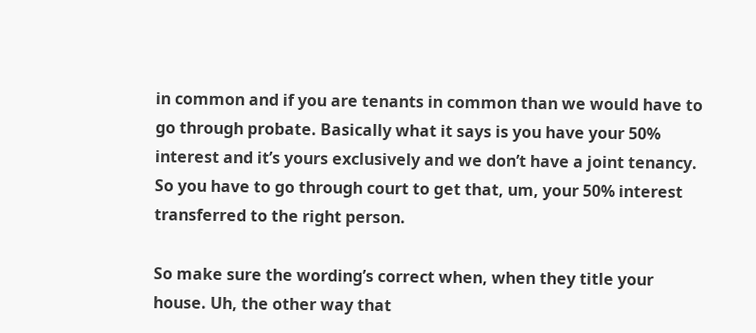in common and if you are tenants in common than we would have to go through probate. Basically what it says is you have your 50% interest and it’s yours exclusively and we don’t have a joint tenancy. So you have to go through court to get that, um, your 50% interest transferred to the right person.

So make sure the wording’s correct when, when they title your house. Uh, the other way that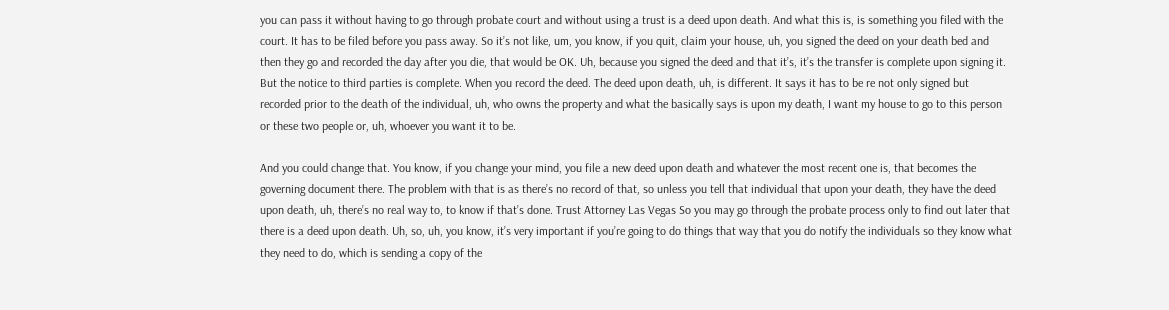you can pass it without having to go through probate court and without using a trust is a deed upon death. And what this is, is something you filed with the court. It has to be filed before you pass away. So it’s not like, um, you know, if you quit, claim your house, uh, you signed the deed on your death bed and then they go and recorded the day after you die, that would be OK. Uh, because you signed the deed and that it’s, it’s the transfer is complete upon signing it. But the notice to third parties is complete. When you record the deed. The deed upon death, uh, is different. It says it has to be re not only signed but recorded prior to the death of the individual, uh, who owns the property and what the basically says is upon my death, I want my house to go to this person or these two people or, uh, whoever you want it to be.

And you could change that. You know, if you change your mind, you file a new deed upon death and whatever the most recent one is, that becomes the governing document there. The problem with that is as there’s no record of that, so unless you tell that individual that upon your death, they have the deed upon death, uh, there’s no real way to, to know if that’s done. Trust Attorney Las Vegas So you may go through the probate process only to find out later that there is a deed upon death. Uh, so, uh, you know, it’s very important if you’re going to do things that way that you do notify the individuals so they know what they need to do, which is sending a copy of the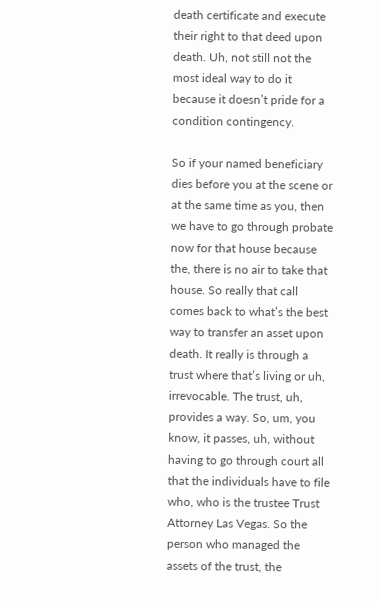death certificate and execute their right to that deed upon death. Uh, not still not the most ideal way to do it because it doesn’t pride for a condition contingency.

So if your named beneficiary dies before you at the scene or at the same time as you, then we have to go through probate now for that house because the, there is no air to take that house. So really that call comes back to what’s the best way to transfer an asset upon death. It really is through a trust where that’s living or uh, irrevocable. The trust, uh, provides a way. So, um, you know, it passes, uh, without having to go through court all that the individuals have to file who, who is the trustee Trust Attorney Las Vegas. So the person who managed the assets of the trust, the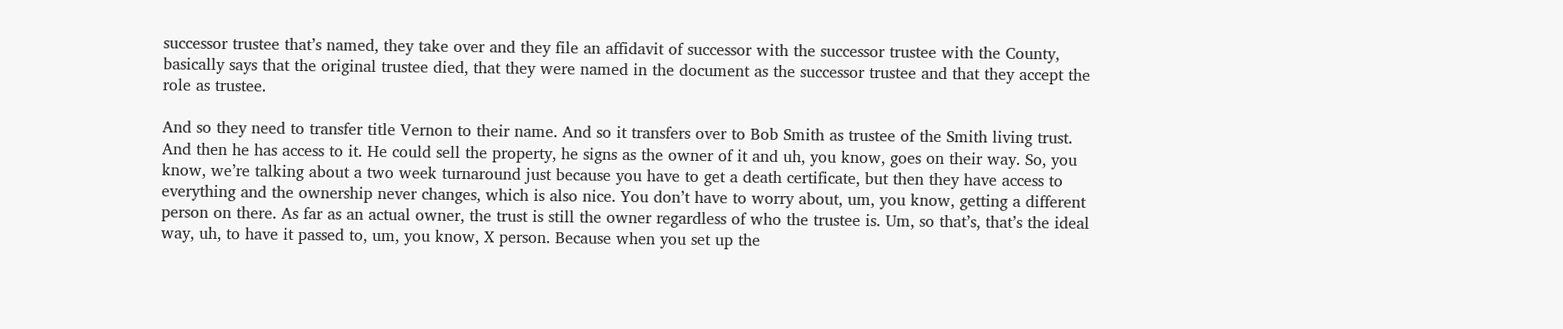successor trustee that’s named, they take over and they file an affidavit of successor with the successor trustee with the County, basically says that the original trustee died, that they were named in the document as the successor trustee and that they accept the role as trustee.

And so they need to transfer title Vernon to their name. And so it transfers over to Bob Smith as trustee of the Smith living trust. And then he has access to it. He could sell the property, he signs as the owner of it and uh, you know, goes on their way. So, you know, we’re talking about a two week turnaround just because you have to get a death certificate, but then they have access to everything and the ownership never changes, which is also nice. You don’t have to worry about, um, you know, getting a different person on there. As far as an actual owner, the trust is still the owner regardless of who the trustee is. Um, so that’s, that’s the ideal way, uh, to have it passed to, um, you know, X person. Because when you set up the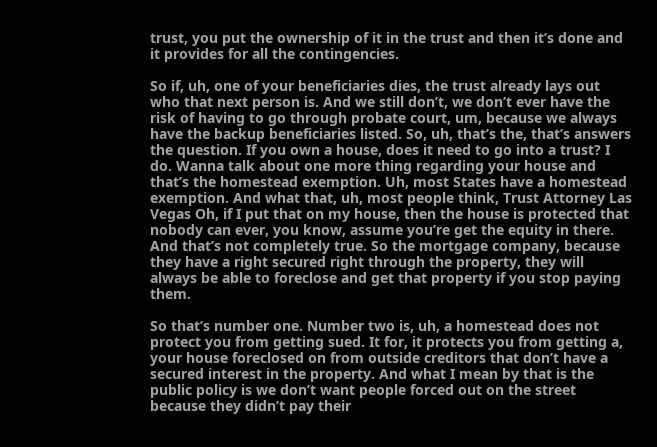trust, you put the ownership of it in the trust and then it’s done and it provides for all the contingencies.

So if, uh, one of your beneficiaries dies, the trust already lays out who that next person is. And we still don’t, we don’t ever have the risk of having to go through probate court, um, because we always have the backup beneficiaries listed. So, uh, that’s the, that’s answers the question. If you own a house, does it need to go into a trust? I do. Wanna talk about one more thing regarding your house and that’s the homestead exemption. Uh, most States have a homestead exemption. And what that, uh, most people think, Trust Attorney Las Vegas Oh, if I put that on my house, then the house is protected that nobody can ever, you know, assume you’re get the equity in there. And that’s not completely true. So the mortgage company, because they have a right secured right through the property, they will always be able to foreclose and get that property if you stop paying them.

So that’s number one. Number two is, uh, a homestead does not protect you from getting sued. It for, it protects you from getting a, your house foreclosed on from outside creditors that don’t have a secured interest in the property. And what I mean by that is the public policy is we don’t want people forced out on the street because they didn’t pay their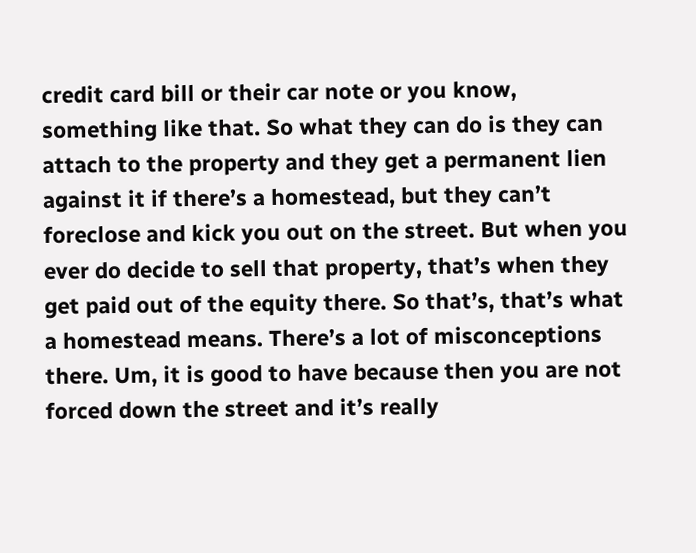credit card bill or their car note or you know, something like that. So what they can do is they can attach to the property and they get a permanent lien against it if there’s a homestead, but they can’t foreclose and kick you out on the street. But when you ever do decide to sell that property, that’s when they get paid out of the equity there. So that’s, that’s what a homestead means. There’s a lot of misconceptions there. Um, it is good to have because then you are not forced down the street and it’s really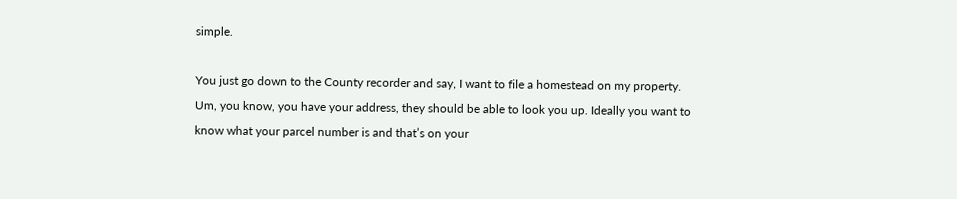simple.

You just go down to the County recorder and say, I want to file a homestead on my property. Um, you know, you have your address, they should be able to look you up. Ideally you want to know what your parcel number is and that’s on your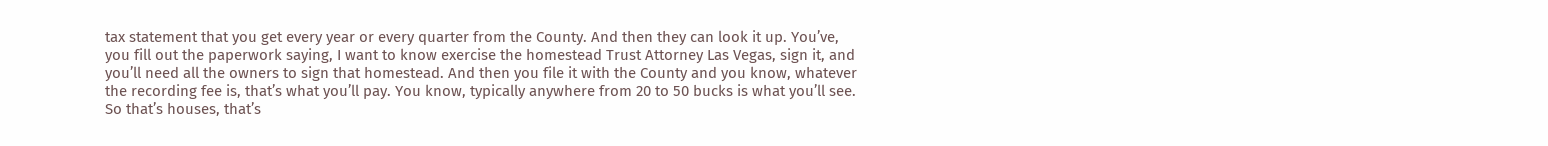tax statement that you get every year or every quarter from the County. And then they can look it up. You’ve, you fill out the paperwork saying, I want to know exercise the homestead Trust Attorney Las Vegas, sign it, and you’ll need all the owners to sign that homestead. And then you file it with the County and you know, whatever the recording fee is, that’s what you’ll pay. You know, typically anywhere from 20 to 50 bucks is what you’ll see. So that’s houses, that’s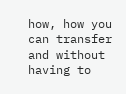how, how you can transfer and without having to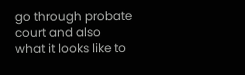go through probate court and also what it looks like to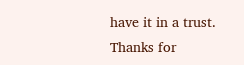have it in a trust. Thanks for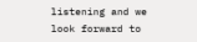listening and we look forward to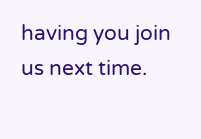having you join us next time.